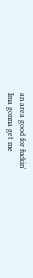an area good for fuckin'
Ima gonna get me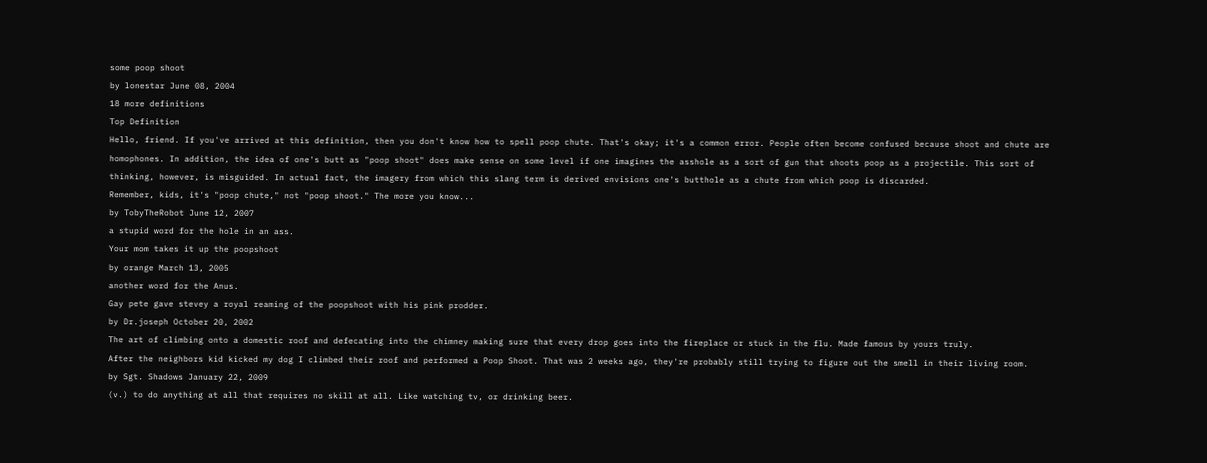some poop shoot
by lonestar June 08, 2004
18 more definitions
Top Definition
Hello, friend. If you've arrived at this definition, then you don't know how to spell poop chute. That's okay; it's a common error. People often become confused because shoot and chute are homophones. In addition, the idea of one's butt as "poop shoot" does make sense on some level if one imagines the asshole as a sort of gun that shoots poop as a projectile. This sort of thinking, however, is misguided. In actual fact, the imagery from which this slang term is derived envisions one's butthole as a chute from which poop is discarded.
Remember, kids, it's "poop chute," not "poop shoot." The more you know...
by TobyTheRobot June 12, 2007
a stupid word for the hole in an ass.
Your mom takes it up the poopshoot
by orange March 13, 2005
another word for the Anus.
Gay pete gave stevey a royal reaming of the poopshoot with his pink prodder.
by Dr.joseph October 20, 2002
The art of climbing onto a domestic roof and defecating into the chimney making sure that every drop goes into the fireplace or stuck in the flu. Made famous by yours truly.
After the neighbors kid kicked my dog I climbed their roof and performed a Poop Shoot. That was 2 weeks ago, they're probably still trying to figure out the smell in their living room.
by Sgt. Shadows January 22, 2009
(v.) to do anything at all that requires no skill at all. Like watching tv, or drinking beer.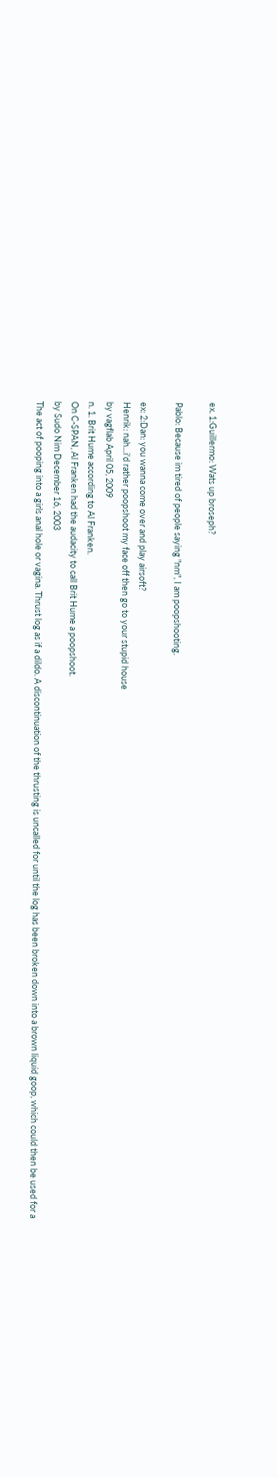ex. 1:Guillermo: Wats up broseph?

Pablo: Because im tired of people saying "nm", I am poopshooting.

ex: 2:Dan: you wanna come over and play airsoft?
Henrik: nah...i'd rather poopshoot my face off then go to your stupid house
by vagflab April 05, 2009
n. 1. Brit Hume according to Al Franken.
On C-SPAN, Al Franken had the audacity to call Brit Hume a poopshoot.
by Sudo Nim December 16, 2003
The act of pooping into a girls anal hole or vagina. Thrust log as if a dildo. A discontinuation of the thrusting is uncalled for until the log has been broken down into a brown liquid goop, which could then be used for a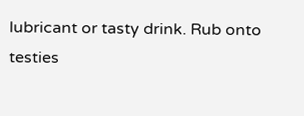lubricant or tasty drink. Rub onto testies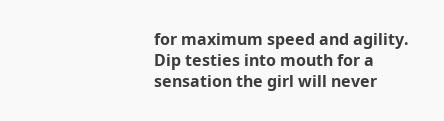for maximum speed and agility. Dip testies into mouth for a sensation the girl will never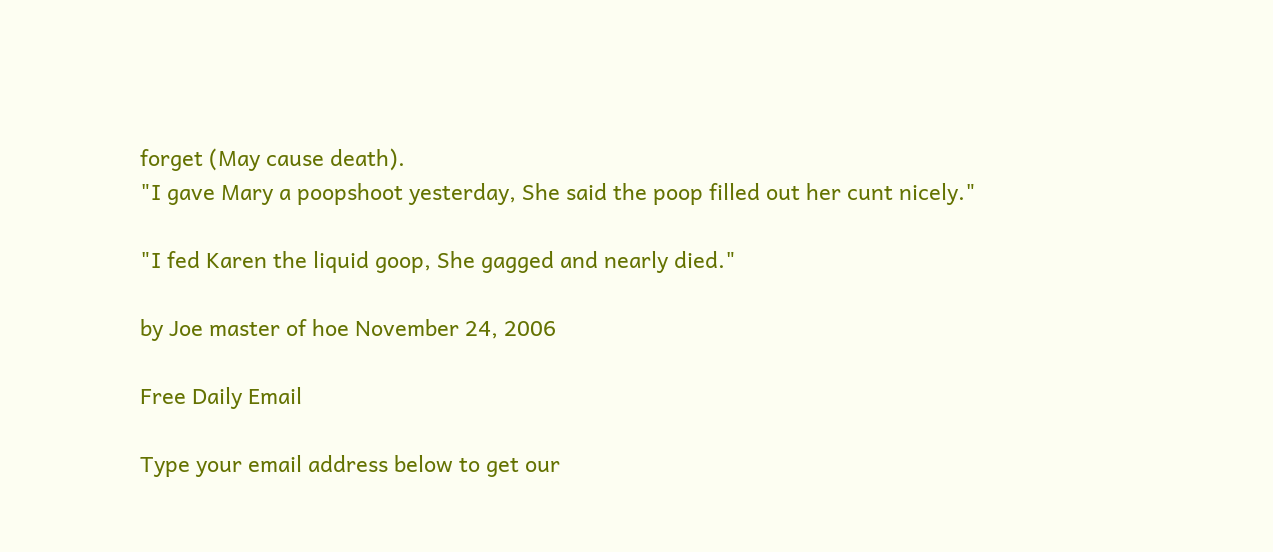forget (May cause death).
"I gave Mary a poopshoot yesterday, She said the poop filled out her cunt nicely."

"I fed Karen the liquid goop, She gagged and nearly died."

by Joe master of hoe November 24, 2006

Free Daily Email

Type your email address below to get our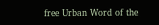free Urban Word of the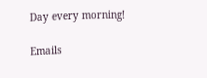Day every morning!

Emails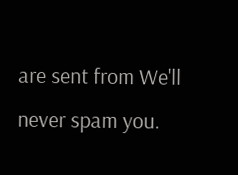are sent from We'll never spam you.